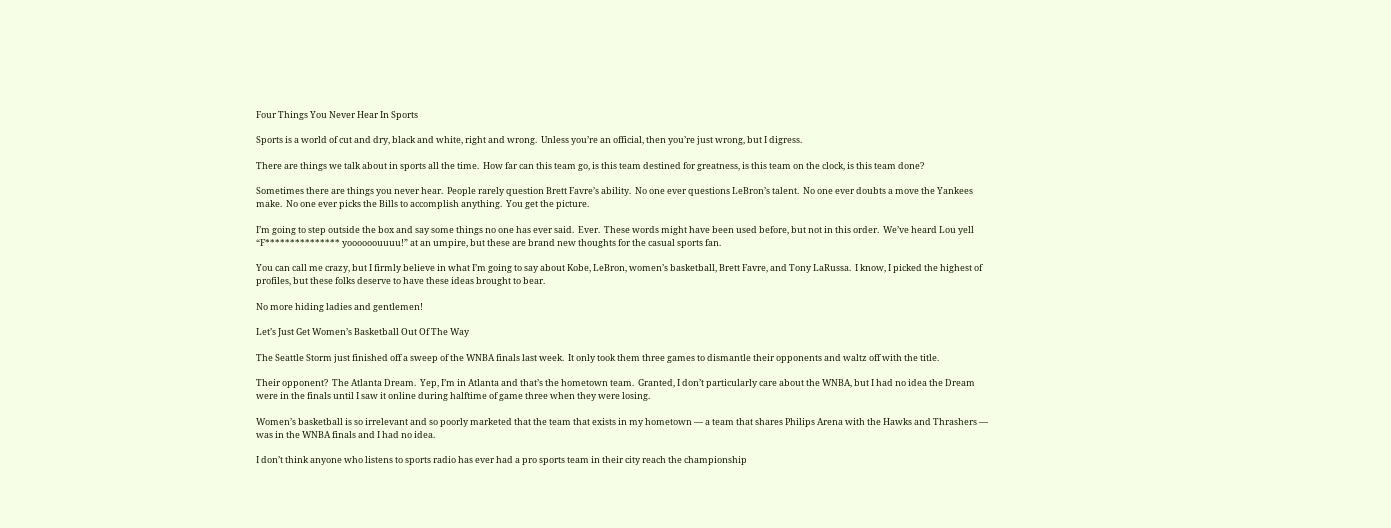Four Things You Never Hear In Sports

Sports is a world of cut and dry, black and white, right and wrong.  Unless you’re an official, then you’re just wrong, but I digress.

There are things we talk about in sports all the time.  How far can this team go, is this team destined for greatness, is this team on the clock, is this team done?

Sometimes there are things you never hear.  People rarely question Brett Favre’s ability.  No one ever questions LeBron’s talent.  No one ever doubts a move the Yankees make.  No one ever picks the Bills to accomplish anything.  You get the picture.

I’m going to step outside the box and say some things no one has ever said.  Ever.  These words might have been used before, but not in this order.  We’ve heard Lou yell “F*************** yoooooouuuu!” at an umpire, but these are brand new thoughts for the casual sports fan.

You can call me crazy, but I firmly believe in what I’m going to say about Kobe, LeBron, women’s basketball, Brett Favre, and Tony LaRussa.  I know, I picked the highest of profiles, but these folks deserve to have these ideas brought to bear.

No more hiding ladies and gentlemen!

Let’s Just Get Women’s Basketball Out Of The Way

The Seattle Storm just finished off a sweep of the WNBA finals last week.  It only took them three games to dismantle their opponents and waltz off with the title.

Their opponent?  The Atlanta Dream.  Yep, I’m in Atlanta and that’s the hometown team.  Granted, I don’t particularly care about the WNBA, but I had no idea the Dream were in the finals until I saw it online during halftime of game three when they were losing.

Women’s basketball is so irrelevant and so poorly marketed that the team that exists in my hometown — a team that shares Philips Arena with the Hawks and Thrashers — was in the WNBA finals and I had no idea.

I don’t think anyone who listens to sports radio has ever had a pro sports team in their city reach the championship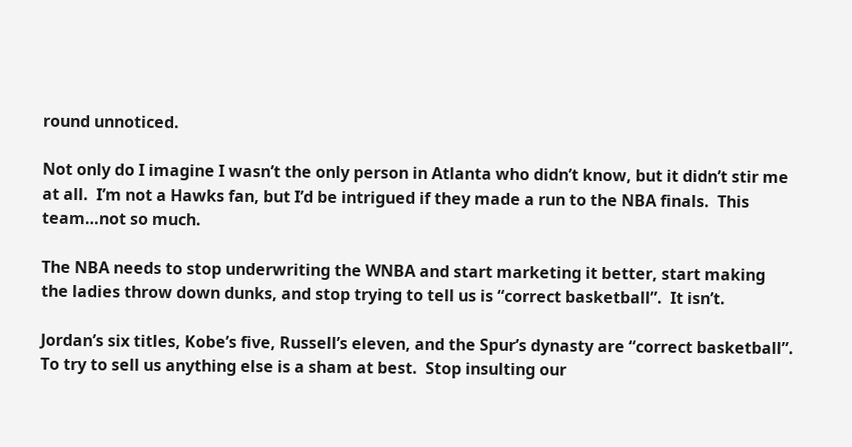round unnoticed.

Not only do I imagine I wasn’t the only person in Atlanta who didn’t know, but it didn’t stir me at all.  I’m not a Hawks fan, but I’d be intrigued if they made a run to the NBA finals.  This team…not so much.

The NBA needs to stop underwriting the WNBA and start marketing it better, start making the ladies throw down dunks, and stop trying to tell us is “correct basketball”.  It isn’t.

Jordan’s six titles, Kobe’s five, Russell’s eleven, and the Spur’s dynasty are “correct basketball”.  To try to sell us anything else is a sham at best.  Stop insulting our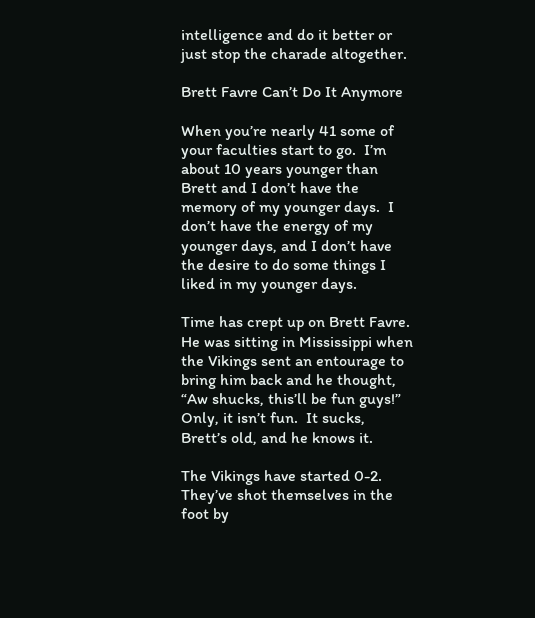intelligence and do it better or just stop the charade altogether.

Brett Favre Can’t Do It Anymore

When you’re nearly 41 some of your faculties start to go.  I’m about 10 years younger than Brett and I don’t have the memory of my younger days.  I don’t have the energy of my younger days, and I don’t have the desire to do some things I liked in my younger days.

Time has crept up on Brett Favre.  He was sitting in Mississippi when the Vikings sent an entourage to bring him back and he thought, “Aw shucks, this’ll be fun guys!”  Only, it isn’t fun.  It sucks, Brett’s old, and he knows it.

The Vikings have started 0-2.  They’ve shot themselves in the foot by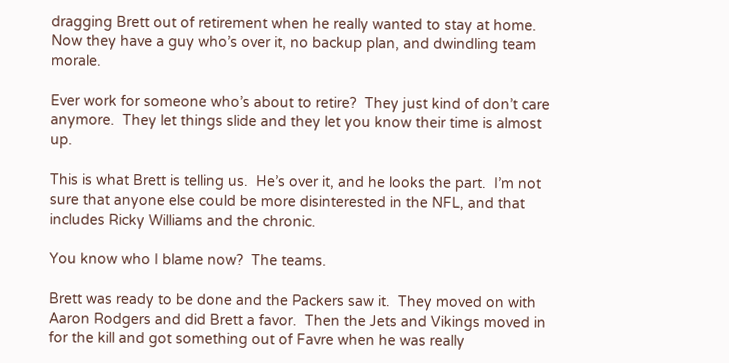dragging Brett out of retirement when he really wanted to stay at home.  Now they have a guy who’s over it, no backup plan, and dwindling team morale.

Ever work for someone who’s about to retire?  They just kind of don’t care anymore.  They let things slide and they let you know their time is almost up.

This is what Brett is telling us.  He’s over it, and he looks the part.  I’m not sure that anyone else could be more disinterested in the NFL, and that includes Ricky Williams and the chronic.

You know who I blame now?  The teams.

Brett was ready to be done and the Packers saw it.  They moved on with Aaron Rodgers and did Brett a favor.  Then the Jets and Vikings moved in for the kill and got something out of Favre when he was really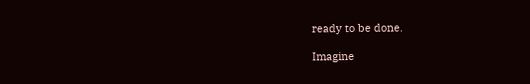ready to be done.

Imagine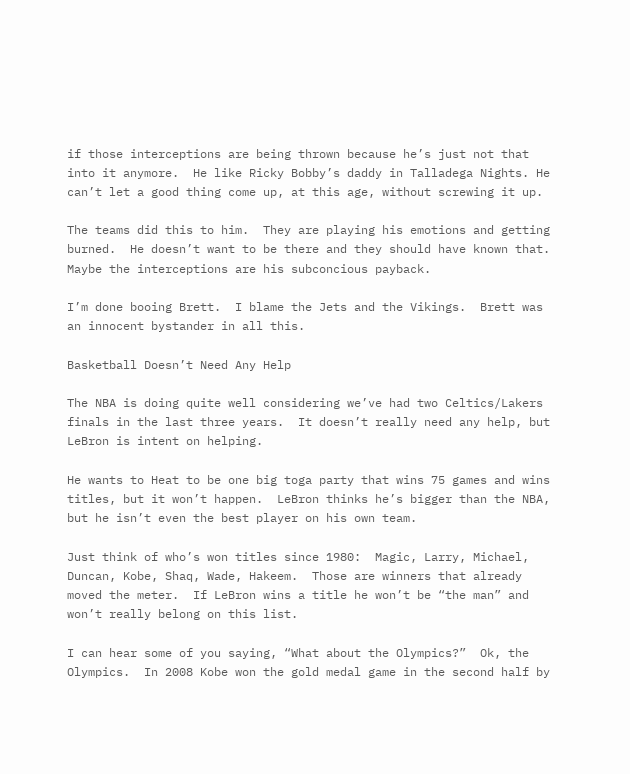if those interceptions are being thrown because he’s just not that into it anymore.  He like Ricky Bobby’s daddy in Talladega Nights. He can’t let a good thing come up, at this age, without screwing it up.

The teams did this to him.  They are playing his emotions and getting burned.  He doesn’t want to be there and they should have known that.  Maybe the interceptions are his subconcious payback.

I’m done booing Brett.  I blame the Jets and the Vikings.  Brett was an innocent bystander in all this.

Basketball Doesn’t Need Any Help

The NBA is doing quite well considering we’ve had two Celtics/Lakers finals in the last three years.  It doesn’t really need any help, but LeBron is intent on helping.

He wants to Heat to be one big toga party that wins 75 games and wins titles, but it won’t happen.  LeBron thinks he’s bigger than the NBA, but he isn’t even the best player on his own team.

Just think of who’s won titles since 1980:  Magic, Larry, Michael, Duncan, Kobe, Shaq, Wade, Hakeem.  Those are winners that already moved the meter.  If LeBron wins a title he won’t be “the man” and won’t really belong on this list.

I can hear some of you saying, “What about the Olympics?”  Ok, the Olympics.  In 2008 Kobe won the gold medal game in the second half by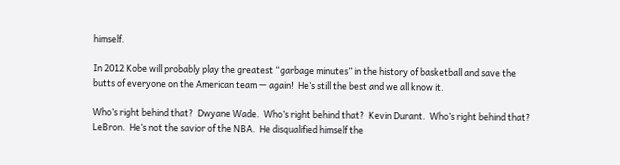himself.

In 2012 Kobe will probably play the greatest “garbage minutes” in the history of basketball and save the butts of everyone on the American team — again!  He’s still the best and we all know it.

Who’s right behind that?  Dwyane Wade.  Who’s right behind that?  Kevin Durant.  Who’s right behind that?  LeBron.  He’s not the savior of the NBA.  He disqualified himself the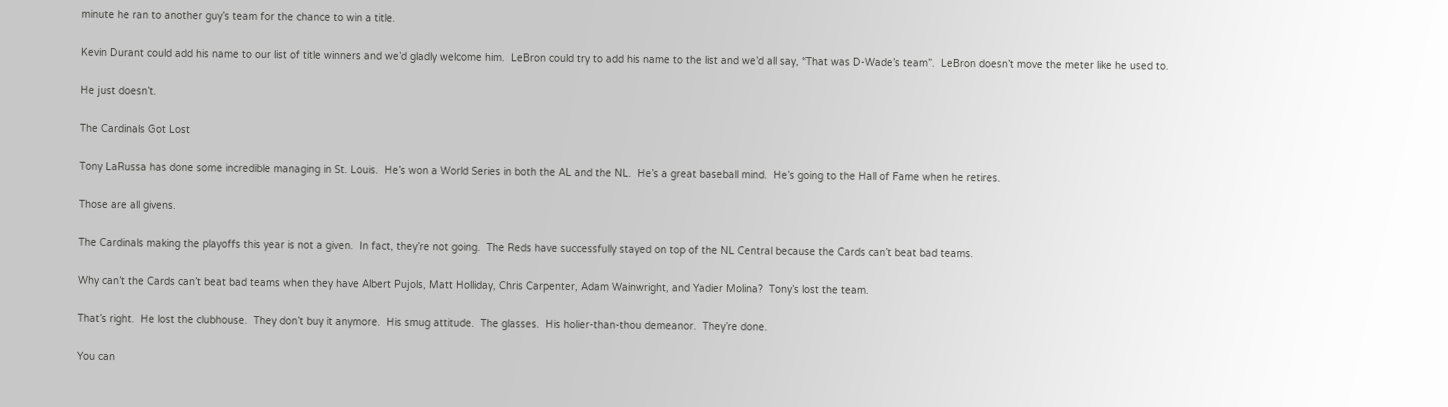minute he ran to another guy’s team for the chance to win a title.

Kevin Durant could add his name to our list of title winners and we’d gladly welcome him.  LeBron could try to add his name to the list and we’d all say, “That was D-Wade’s team”.  LeBron doesn’t move the meter like he used to.

He just doesn’t.

The Cardinals Got Lost

Tony LaRussa has done some incredible managing in St. Louis.  He’s won a World Series in both the AL and the NL.  He’s a great baseball mind.  He’s going to the Hall of Fame when he retires.

Those are all givens.

The Cardinals making the playoffs this year is not a given.  In fact, they’re not going.  The Reds have successfully stayed on top of the NL Central because the Cards can’t beat bad teams.

Why can’t the Cards can’t beat bad teams when they have Albert Pujols, Matt Holliday, Chris Carpenter, Adam Wainwright, and Yadier Molina?  Tony’s lost the team.

That’s right.  He lost the clubhouse.  They don’t buy it anymore.  His smug attitude.  The glasses.  His holier-than-thou demeanor.  They’re done.

You can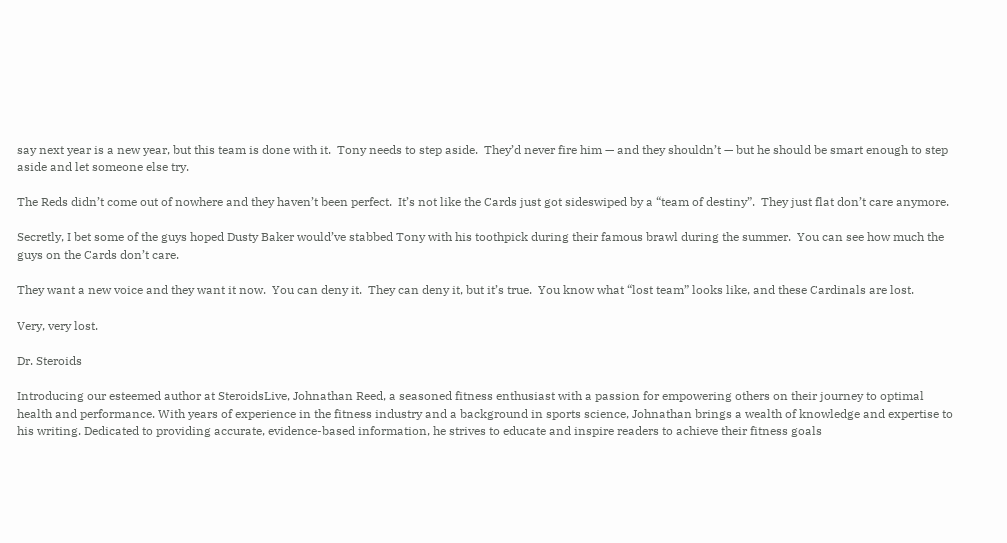say next year is a new year, but this team is done with it.  Tony needs to step aside.  They’d never fire him — and they shouldn’t — but he should be smart enough to step aside and let someone else try.

The Reds didn’t come out of nowhere and they haven’t been perfect.  It’s not like the Cards just got sideswiped by a “team of destiny”.  They just flat don’t care anymore.

Secretly, I bet some of the guys hoped Dusty Baker would’ve stabbed Tony with his toothpick during their famous brawl during the summer.  You can see how much the guys on the Cards don’t care.

They want a new voice and they want it now.  You can deny it.  They can deny it, but it’s true.  You know what “lost team” looks like, and these Cardinals are lost.

Very, very lost.

Dr. Steroids

Introducing our esteemed author at SteroidsLive, Johnathan Reed, a seasoned fitness enthusiast with a passion for empowering others on their journey to optimal health and performance. With years of experience in the fitness industry and a background in sports science, Johnathan brings a wealth of knowledge and expertise to his writing. Dedicated to providing accurate, evidence-based information, he strives to educate and inspire readers to achieve their fitness goals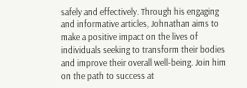safely and effectively. Through his engaging and informative articles, Johnathan aims to make a positive impact on the lives of individuals seeking to transform their bodies and improve their overall well-being. Join him on the path to success at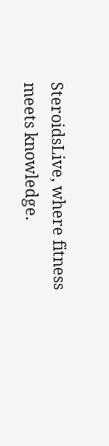SteroidsLive, where fitness meets knowledge.